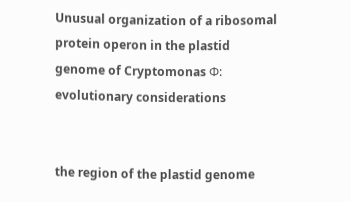Unusual organization of a ribosomal protein operon in the plastid genome of Cryptomonas Φ: evolutionary considerations


the region of the plastid genome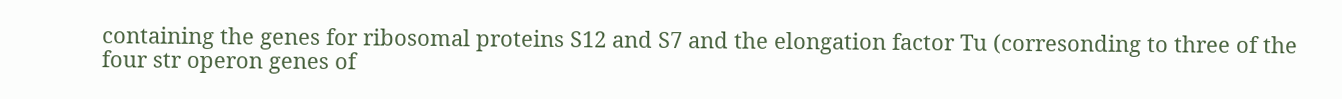containing the genes for ribosomal proteins S12 and S7 and the elongation factor Tu (corresonding to three of the four str operon genes of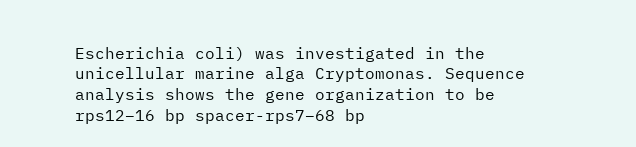Escherichia coli) was investigated in the unicellular marine alga Cryptomonas. Sequence analysis shows the gene organization to be rps12–16 bp spacer-rps7–68 bp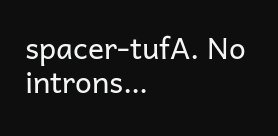spacer-tufA. No introns…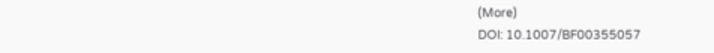(More)
DOI: 10.1007/BF00355057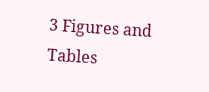3 Figures and Tables